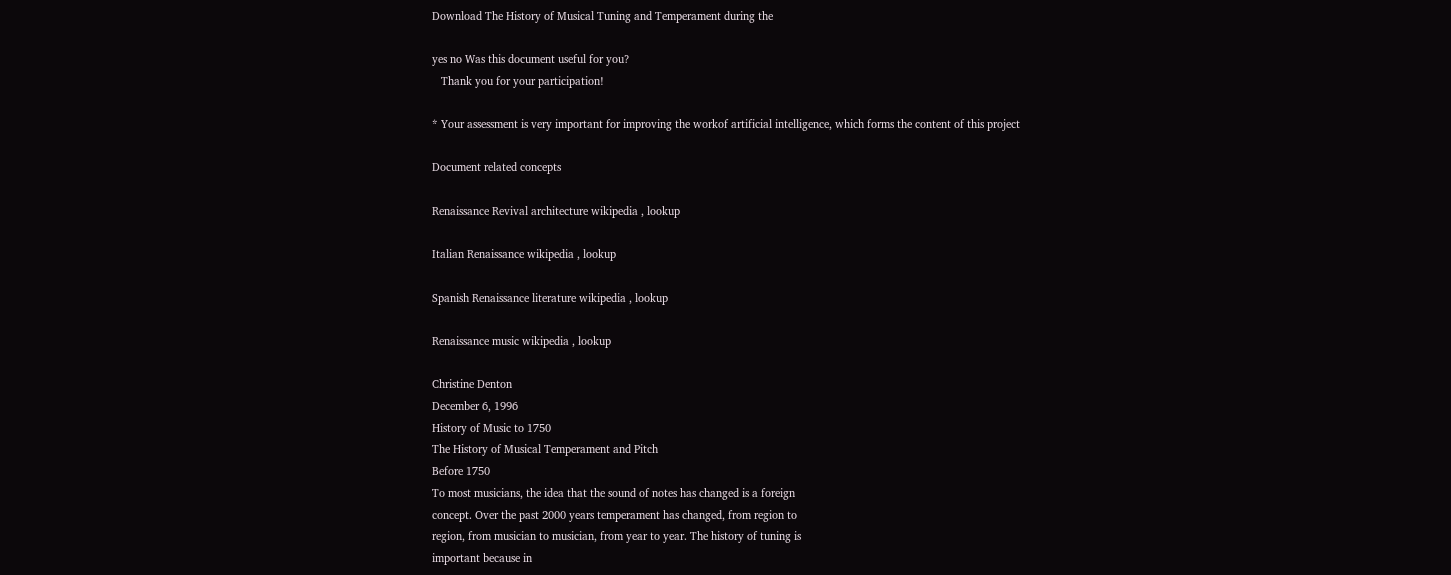Download The History of Musical Tuning and Temperament during the

yes no Was this document useful for you?
   Thank you for your participation!

* Your assessment is very important for improving the workof artificial intelligence, which forms the content of this project

Document related concepts

Renaissance Revival architecture wikipedia , lookup

Italian Renaissance wikipedia , lookup

Spanish Renaissance literature wikipedia , lookup

Renaissance music wikipedia , lookup

Christine Denton
December 6, 1996
History of Music to 1750
The History of Musical Temperament and Pitch
Before 1750
To most musicians, the idea that the sound of notes has changed is a foreign
concept. Over the past 2000 years temperament has changed, from region to
region, from musician to musician, from year to year. The history of tuning is
important because in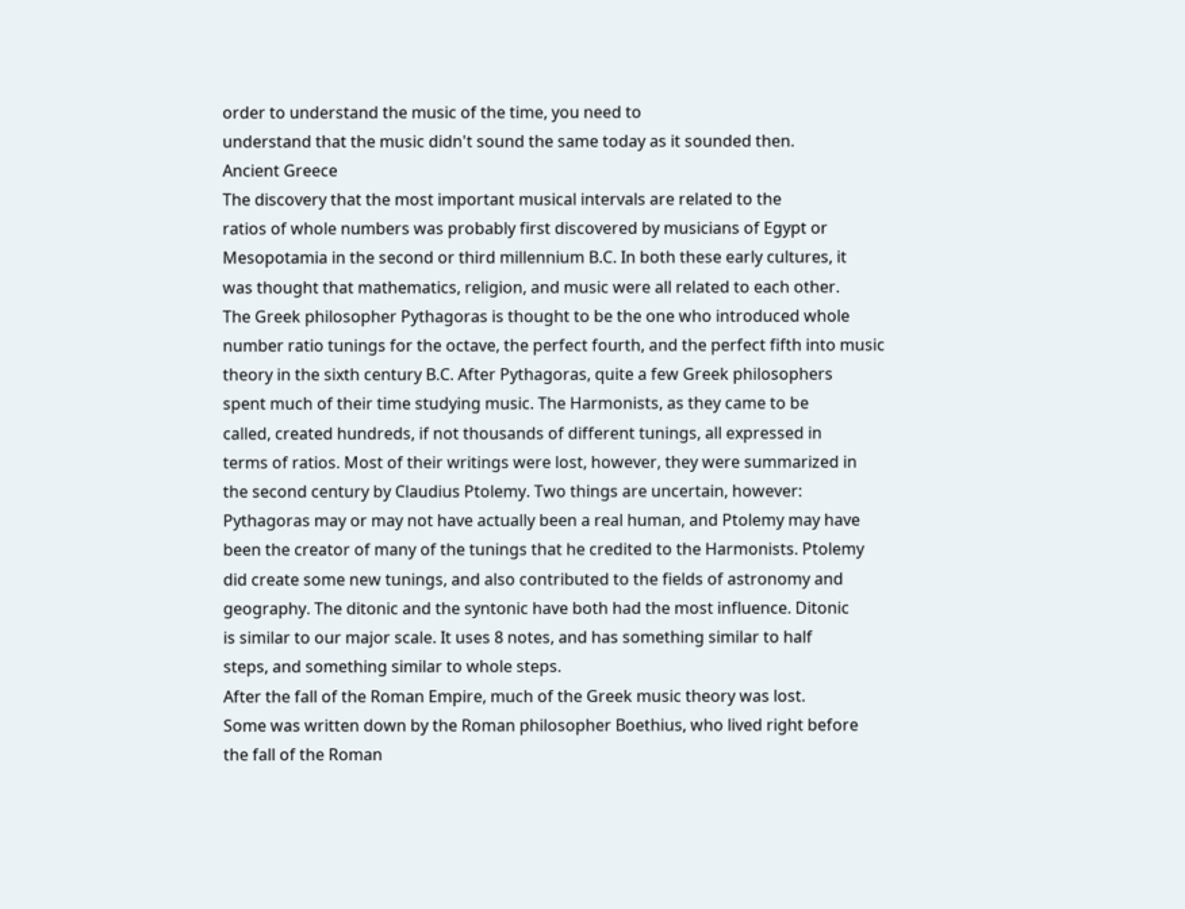order to understand the music of the time, you need to
understand that the music didn't sound the same today as it sounded then.
Ancient Greece
The discovery that the most important musical intervals are related to the
ratios of whole numbers was probably first discovered by musicians of Egypt or
Mesopotamia in the second or third millennium B.C. In both these early cultures, it
was thought that mathematics, religion, and music were all related to each other.
The Greek philosopher Pythagoras is thought to be the one who introduced whole
number ratio tunings for the octave, the perfect fourth, and the perfect fifth into music
theory in the sixth century B.C. After Pythagoras, quite a few Greek philosophers
spent much of their time studying music. The Harmonists, as they came to be
called, created hundreds, if not thousands of different tunings, all expressed in
terms of ratios. Most of their writings were lost, however, they were summarized in
the second century by Claudius Ptolemy. Two things are uncertain, however:
Pythagoras may or may not have actually been a real human, and Ptolemy may have
been the creator of many of the tunings that he credited to the Harmonists. Ptolemy
did create some new tunings, and also contributed to the fields of astronomy and
geography. The ditonic and the syntonic have both had the most influence. Ditonic
is similar to our major scale. It uses 8 notes, and has something similar to half
steps, and something similar to whole steps.
After the fall of the Roman Empire, much of the Greek music theory was lost.
Some was written down by the Roman philosopher Boethius, who lived right before
the fall of the Roman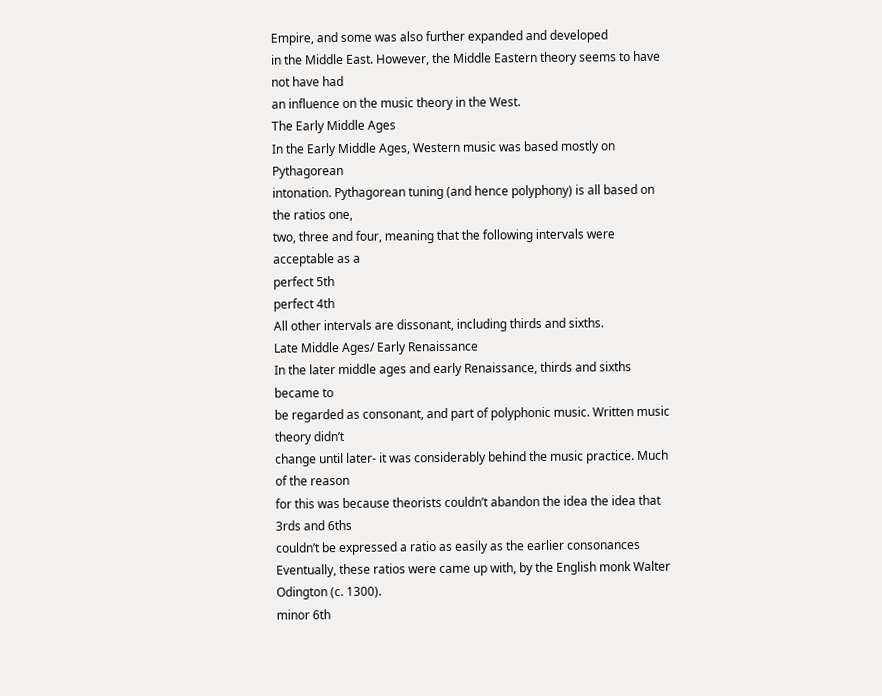Empire, and some was also further expanded and developed
in the Middle East. However, the Middle Eastern theory seems to have not have had
an influence on the music theory in the West.
The Early Middle Ages
In the Early Middle Ages, Western music was based mostly on Pythagorean
intonation. Pythagorean tuning (and hence polyphony) is all based on the ratios one,
two, three and four, meaning that the following intervals were acceptable as a
perfect 5th
perfect 4th
All other intervals are dissonant, including thirds and sixths.
Late Middle Ages/ Early Renaissance
In the later middle ages and early Renaissance, thirds and sixths became to
be regarded as consonant, and part of polyphonic music. Written music theory didn’t
change until later- it was considerably behind the music practice. Much of the reason
for this was because theorists couldn’t abandon the idea the idea that 3rds and 6ths
couldn’t be expressed a ratio as easily as the earlier consonances
Eventually, these ratios were came up with, by the English monk Walter
Odington (c. 1300).
minor 6th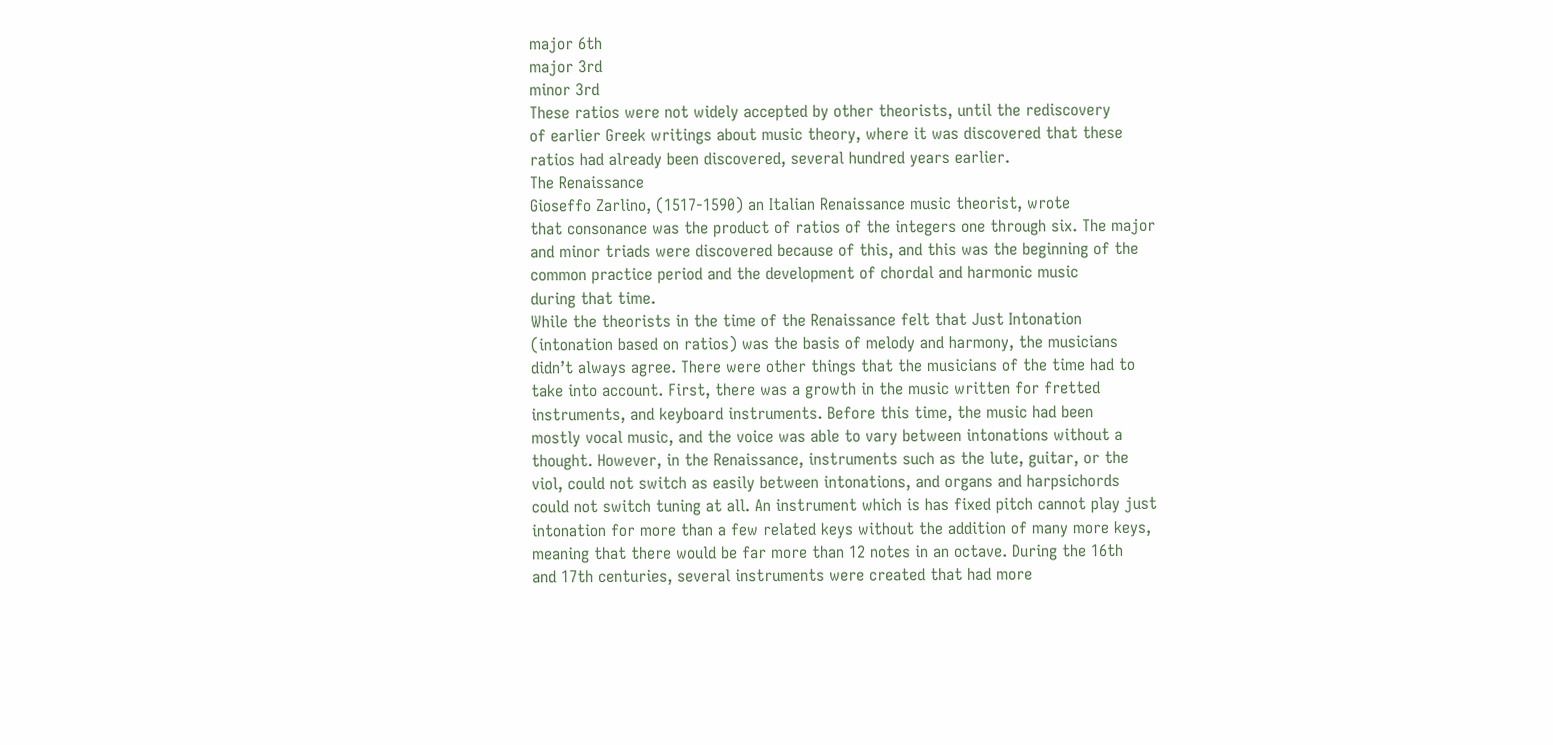major 6th
major 3rd
minor 3rd
These ratios were not widely accepted by other theorists, until the rediscovery
of earlier Greek writings about music theory, where it was discovered that these
ratios had already been discovered, several hundred years earlier.
The Renaissance
Gioseffo Zarlino, (1517-1590) an Italian Renaissance music theorist, wrote
that consonance was the product of ratios of the integers one through six. The major
and minor triads were discovered because of this, and this was the beginning of the
common practice period and the development of chordal and harmonic music
during that time.
While the theorists in the time of the Renaissance felt that Just Intonation
(intonation based on ratios) was the basis of melody and harmony, the musicians
didn’t always agree. There were other things that the musicians of the time had to
take into account. First, there was a growth in the music written for fretted
instruments, and keyboard instruments. Before this time, the music had been
mostly vocal music, and the voice was able to vary between intonations without a
thought. However, in the Renaissance, instruments such as the lute, guitar, or the
viol, could not switch as easily between intonations, and organs and harpsichords
could not switch tuning at all. An instrument which is has fixed pitch cannot play just
intonation for more than a few related keys without the addition of many more keys,
meaning that there would be far more than 12 notes in an octave. During the 16th
and 17th centuries, several instruments were created that had more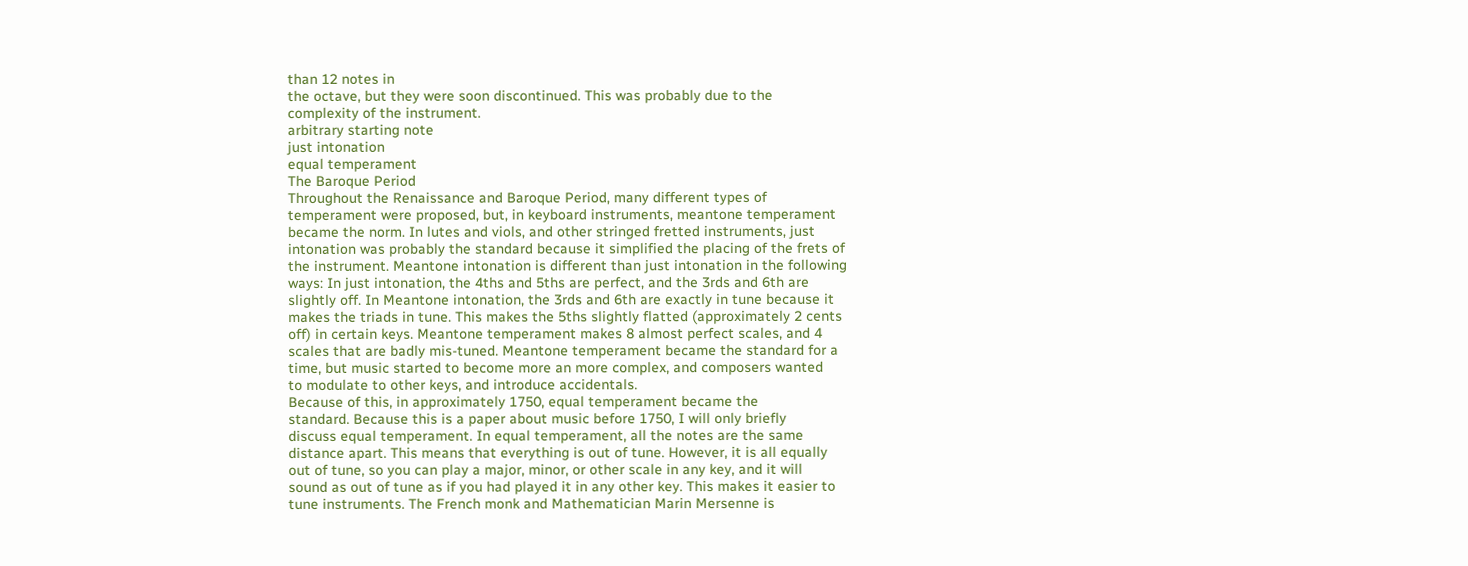than 12 notes in
the octave, but they were soon discontinued. This was probably due to the
complexity of the instrument.
arbitrary starting note
just intonation
equal temperament
The Baroque Period
Throughout the Renaissance and Baroque Period, many different types of
temperament were proposed, but, in keyboard instruments, meantone temperament
became the norm. In lutes and viols, and other stringed fretted instruments, just
intonation was probably the standard because it simplified the placing of the frets of
the instrument. Meantone intonation is different than just intonation in the following
ways: In just intonation, the 4ths and 5ths are perfect, and the 3rds and 6th are
slightly off. In Meantone intonation, the 3rds and 6th are exactly in tune because it
makes the triads in tune. This makes the 5ths slightly flatted (approximately 2 cents
off) in certain keys. Meantone temperament makes 8 almost perfect scales, and 4
scales that are badly mis-tuned. Meantone temperament became the standard for a
time, but music started to become more an more complex, and composers wanted
to modulate to other keys, and introduce accidentals.
Because of this, in approximately 1750, equal temperament became the
standard. Because this is a paper about music before 1750, I will only briefly
discuss equal temperament. In equal temperament, all the notes are the same
distance apart. This means that everything is out of tune. However, it is all equally
out of tune, so you can play a major, minor, or other scale in any key, and it will
sound as out of tune as if you had played it in any other key. This makes it easier to
tune instruments. The French monk and Mathematician Marin Mersenne is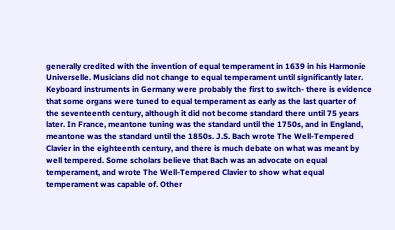generally credited with the invention of equal temperament in 1639 in his Harmonie
Universelle. Musicians did not change to equal temperament until significantly later.
Keyboard instruments in Germany were probably the first to switch- there is evidence
that some organs were tuned to equal temperament as early as the last quarter of
the seventeenth century, although it did not become standard there until 75 years
later. In France, meantone tuning was the standard until the 1750s, and in England,
meantone was the standard until the 1850s. J.S. Bach wrote The Well-Tempered
Clavier in the eighteenth century, and there is much debate on what was meant by
well tempered. Some scholars believe that Bach was an advocate on equal
temperament, and wrote The Well-Tempered Clavier to show what equal
temperament was capable of. Other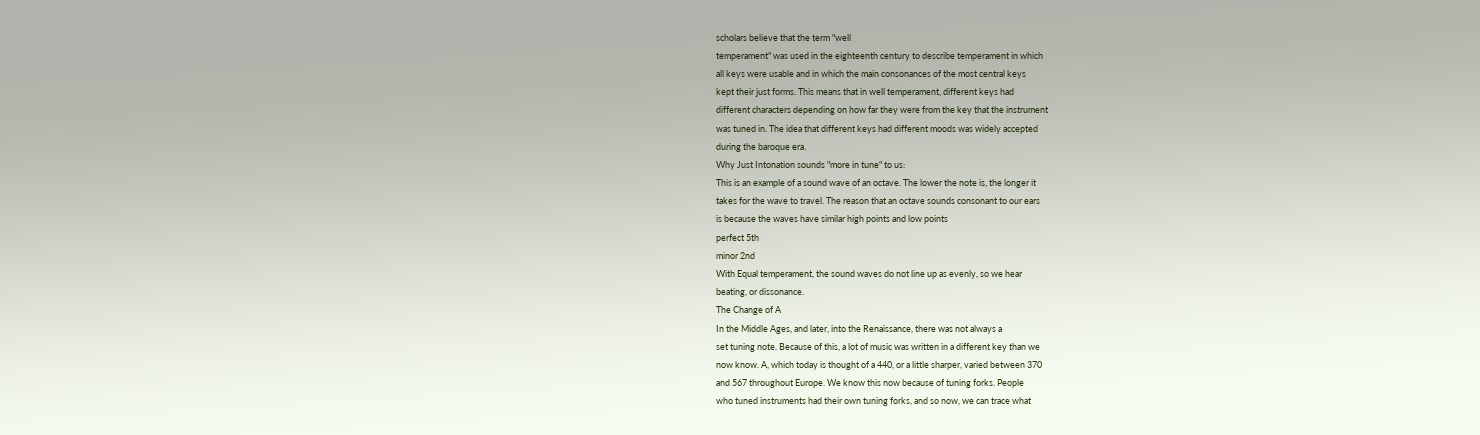scholars believe that the term "well
temperament" was used in the eighteenth century to describe temperament in which
all keys were usable and in which the main consonances of the most central keys
kept their just forms. This means that in well temperament, different keys had
different characters depending on how far they were from the key that the instrument
was tuned in. The idea that different keys had different moods was widely accepted
during the baroque era.
Why Just Intonation sounds "more in tune" to us:
This is an example of a sound wave of an octave. The lower the note is, the longer it
takes for the wave to travel. The reason that an octave sounds consonant to our ears
is because the waves have similar high points and low points
perfect 5th
minor 2nd
With Equal temperament, the sound waves do not line up as evenly, so we hear
beating, or dissonance.
The Change of A
In the Middle Ages, and later, into the Renaissance, there was not always a
set tuning note. Because of this, a lot of music was written in a different key than we
now know. A, which today is thought of a 440, or a little sharper, varied between 370
and 567 throughout Europe. We know this now because of tuning forks. People
who tuned instruments had their own tuning forks, and so now, we can trace what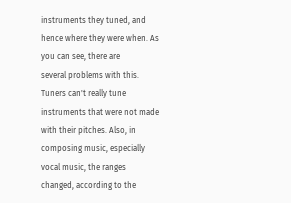instruments they tuned, and hence where they were when. As you can see, there are
several problems with this. Tuners can't really tune instruments that were not made
with their pitches. Also, in composing music, especially vocal music, the ranges
changed, according to the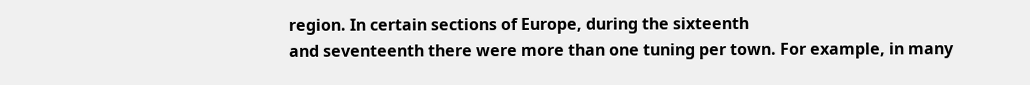region. In certain sections of Europe, during the sixteenth
and seventeenth there were more than one tuning per town. For example, in many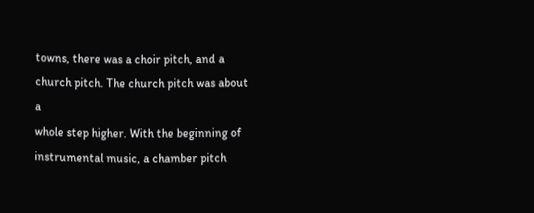towns, there was a choir pitch, and a church pitch. The church pitch was about a
whole step higher. With the beginning of instrumental music, a chamber pitch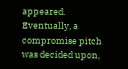appeared. Eventually, a compromise pitch was decided upon,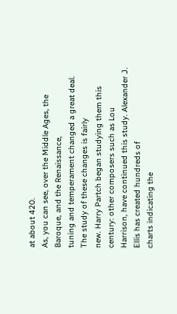at about 420.
As, you can see, over the Middle Ages, the Baroque, and the Renaissance,
tuning and temperament changed a great deal. The study of these changes is fairly
new. Harry Partch began studying them this century: other composers such as Lou
Harrison, have continued this study. Alexander J. Ellis has created hundreds of
charts indicating the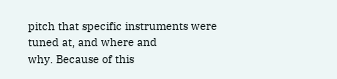pitch that specific instruments were tuned at, and where and
why. Because of this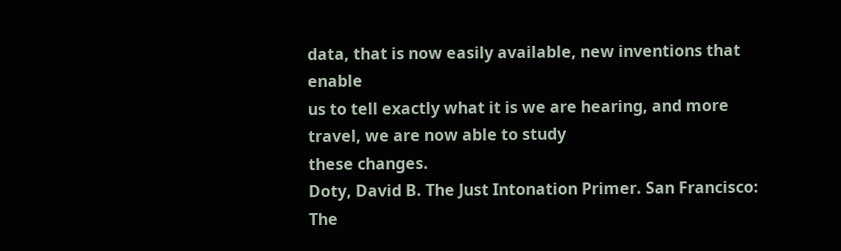data, that is now easily available, new inventions that enable
us to tell exactly what it is we are hearing, and more travel, we are now able to study
these changes.
Doty, David B. The Just Intonation Primer. San Francisco: The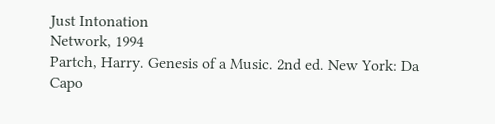Just Intonation
Network, 1994
Partch, Harry. Genesis of a Music. 2nd ed. New York: Da Capo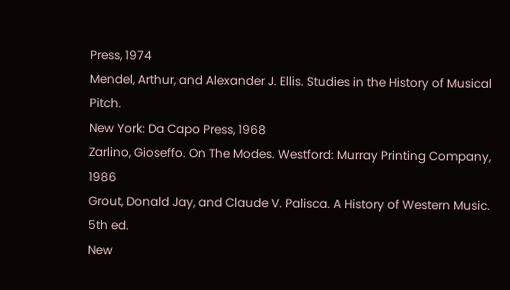Press, 1974
Mendel, Arthur, and Alexander J. Ellis. Studies in the History of Musical Pitch.
New York: Da Capo Press, 1968
Zarlino, Gioseffo. On The Modes. Westford: Murray Printing Company, 1986
Grout, Donald Jay, and Claude V. Palisca. A History of Western Music. 5th ed.
New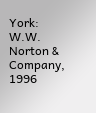York: W.W. Norton & Company, 1996